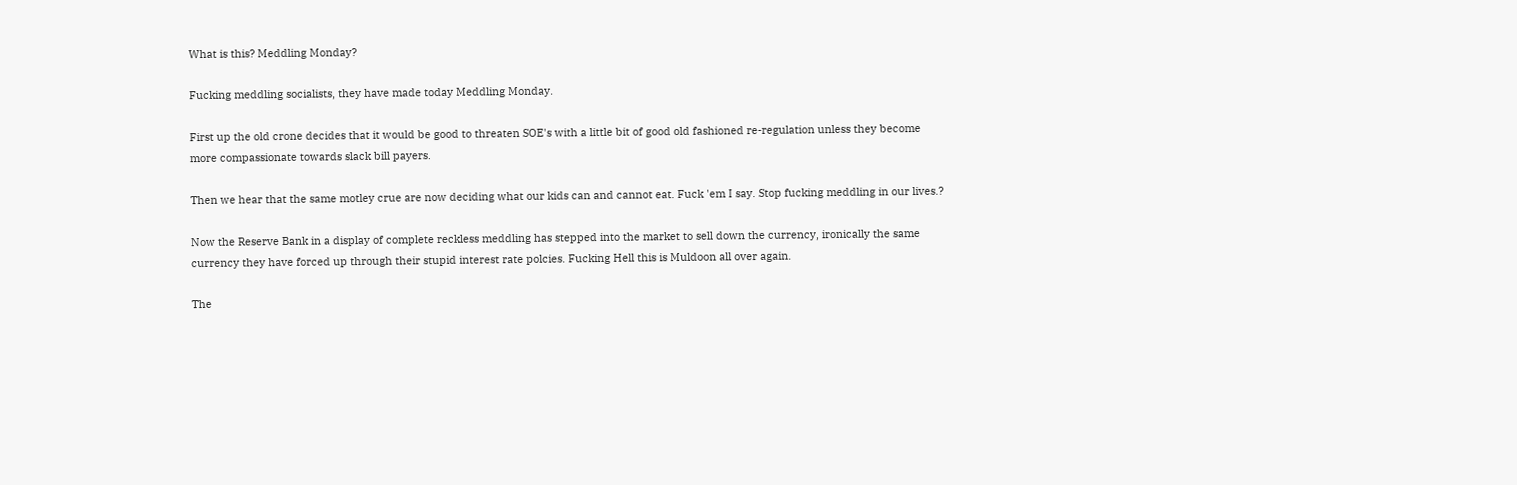What is this? Meddling Monday?

Fucking meddling socialists, they have made today Meddling Monday.

First up the old crone decides that it would be good to threaten SOE's with a little bit of good old fashioned re-regulation unless they become more compassionate towards slack bill payers.

Then we hear that the same motley crue are now deciding what our kids can and cannot eat. Fuck 'em I say. Stop fucking meddling in our lives.?

Now the Reserve Bank in a display of complete reckless meddling has stepped into the market to sell down the currency, ironically the same currency they have forced up through their stupid interest rate polcies. Fucking Hell this is Muldoon all over again.

The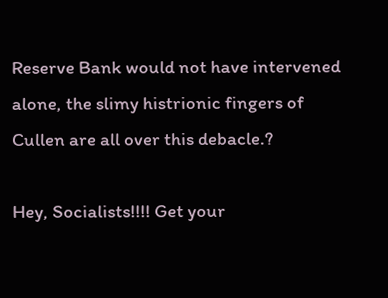Reserve Bank would not have intervened alone, the slimy histrionic fingers of Cullen are all over this debacle.?

Hey, Socialists!!!! Get your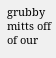grubby mitts off of our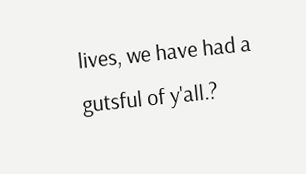lives, we have had a gutsful of y'all.?